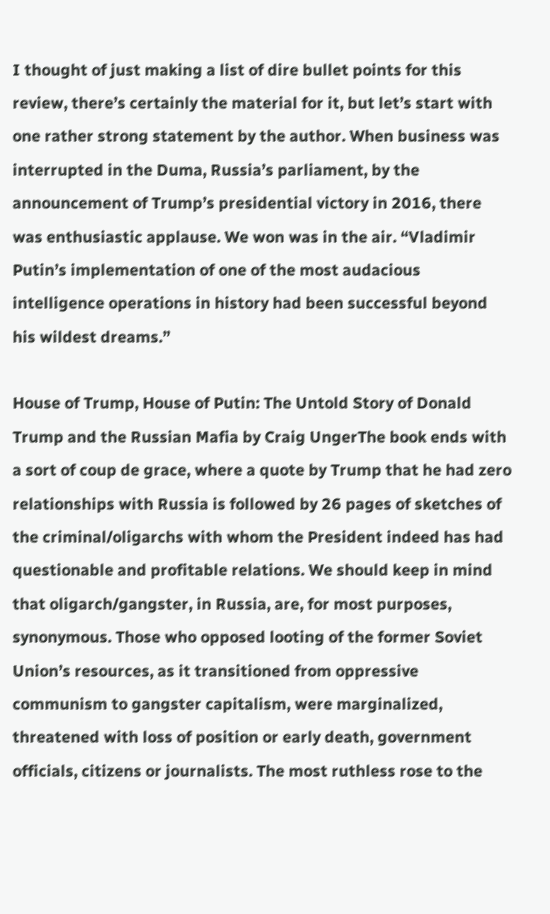I thought of just making a list of dire bullet points for this review, there’s certainly the material for it, but let’s start with one rather strong statement by the author. When business was interrupted in the Duma, Russia’s parliament, by the announcement of Trump’s presidential victory in 2016, there was enthusiastic applause. We won was in the air. “Vladimir Putin’s implementation of one of the most audacious intelligence operations in history had been successful beyond his wildest dreams.”

House of Trump, House of Putin: The Untold Story of Donald Trump and the Russian Mafia by Craig UngerThe book ends with a sort of coup de grace, where a quote by Trump that he had zero relationships with Russia is followed by 26 pages of sketches of the criminal/oligarchs with whom the President indeed has had questionable and profitable relations. We should keep in mind that oligarch/gangster, in Russia, are, for most purposes, synonymous. Those who opposed looting of the former Soviet Union’s resources, as it transitioned from oppressive communism to gangster capitalism, were marginalized, threatened with loss of position or early death, government officials, citizens or journalists. The most ruthless rose to the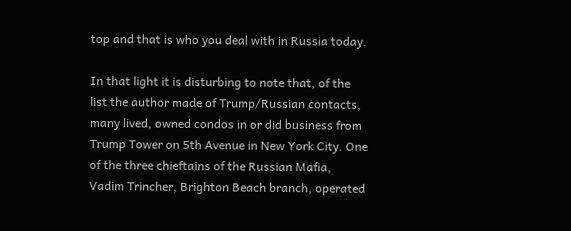top and that is who you deal with in Russia today.

In that light it is disturbing to note that, of the list the author made of Trump/Russian contacts, many lived, owned condos in or did business from Trump Tower on 5th Avenue in New York City. One of the three chieftains of the Russian Mafia, Vadim Trincher, Brighton Beach branch, operated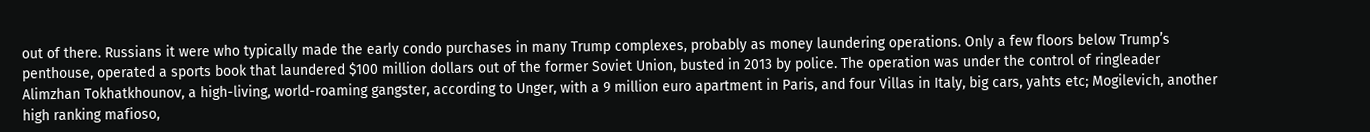out of there. Russians it were who typically made the early condo purchases in many Trump complexes, probably as money laundering operations. Only a few floors below Trump’s penthouse, operated a sports book that laundered $100 million dollars out of the former Soviet Union, busted in 2013 by police. The operation was under the control of ringleader Alimzhan Tokhatkhounov, a high-living, world-roaming gangster, according to Unger, with a 9 million euro apartment in Paris, and four Villas in Italy, big cars, yahts etc; Mogilevich, another high ranking mafioso,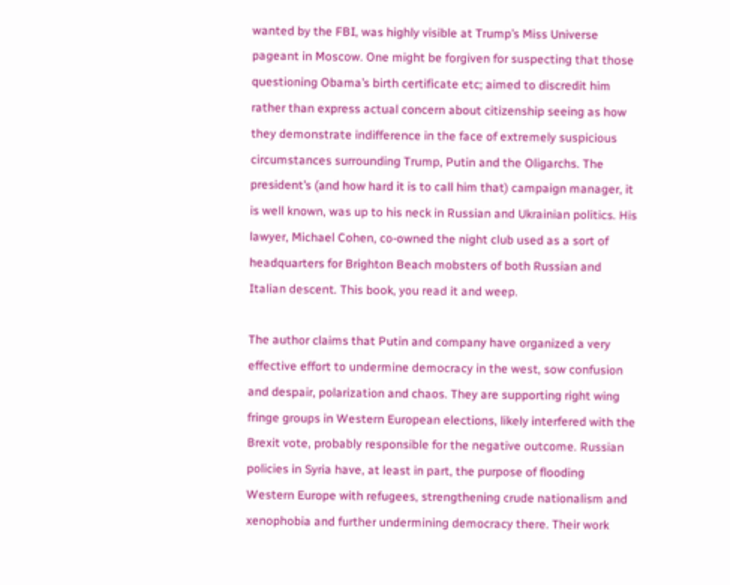wanted by the FBI, was highly visible at Trump’s Miss Universe pageant in Moscow. One might be forgiven for suspecting that those questioning Obama’s birth certificate etc; aimed to discredit him rather than express actual concern about citizenship seeing as how they demonstrate indifference in the face of extremely suspicious circumstances surrounding Trump, Putin and the Oligarchs. The president’s (and how hard it is to call him that) campaign manager, it is well known, was up to his neck in Russian and Ukrainian politics. His lawyer, Michael Cohen, co-owned the night club used as a sort of headquarters for Brighton Beach mobsters of both Russian and Italian descent. This book, you read it and weep.

The author claims that Putin and company have organized a very effective effort to undermine democracy in the west, sow confusion and despair, polarization and chaos. They are supporting right wing fringe groups in Western European elections, likely interfered with the Brexit vote, probably responsible for the negative outcome. Russian policies in Syria have, at least in part, the purpose of flooding Western Europe with refugees, strengthening crude nationalism and xenophobia and further undermining democracy there. Their work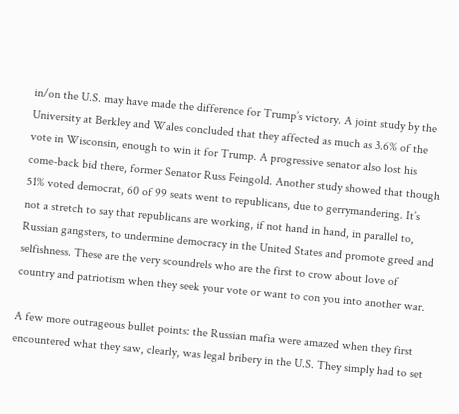in/on the U.S. may have made the difference for Trump’s victory. A joint study by the University at Berkley and Wales concluded that they affected as much as 3.6% of the vote in Wisconsin, enough to win it for Trump. A progressive senator also lost his come-back bid there, former Senator Russ Feingold. Another study showed that though 51% voted democrat, 60 of 99 seats went to republicans, due to gerrymandering. It’s not a stretch to say that republicans are working, if not hand in hand, in parallel to, Russian gangsters, to undermine democracy in the United States and promote greed and selfishness. These are the very scoundrels who are the first to crow about love of country and patriotism when they seek your vote or want to con you into another war.

A few more outrageous bullet points: the Russian mafia were amazed when they first encountered what they saw, clearly, was legal bribery in the U.S. They simply had to set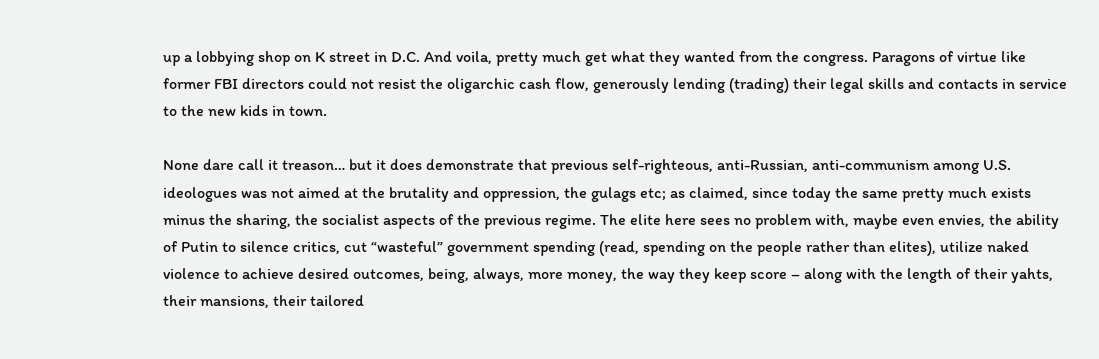up a lobbying shop on K street in D.C. And voila, pretty much get what they wanted from the congress. Paragons of virtue like former FBI directors could not resist the oligarchic cash flow, generously lending (trading) their legal skills and contacts in service to the new kids in town.

None dare call it treason… but it does demonstrate that previous self-righteous, anti-Russian, anti-communism among U.S. ideologues was not aimed at the brutality and oppression, the gulags etc; as claimed, since today the same pretty much exists minus the sharing, the socialist aspects of the previous regime. The elite here sees no problem with, maybe even envies, the ability of Putin to silence critics, cut “wasteful” government spending (read, spending on the people rather than elites), utilize naked violence to achieve desired outcomes, being, always, more money, the way they keep score – along with the length of their yahts, their mansions, their tailored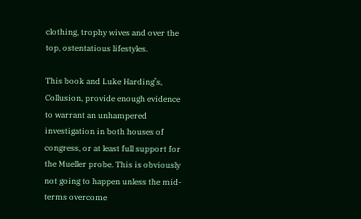clothing, trophy wives and over the top, ostentatious lifestyles.

This book and Luke Harding’s, Collusion, provide enough evidence to warrant an unhampered investigation in both houses of congress, or at least full support for the Mueller probe. This is obviously not going to happen unless the mid-terms overcome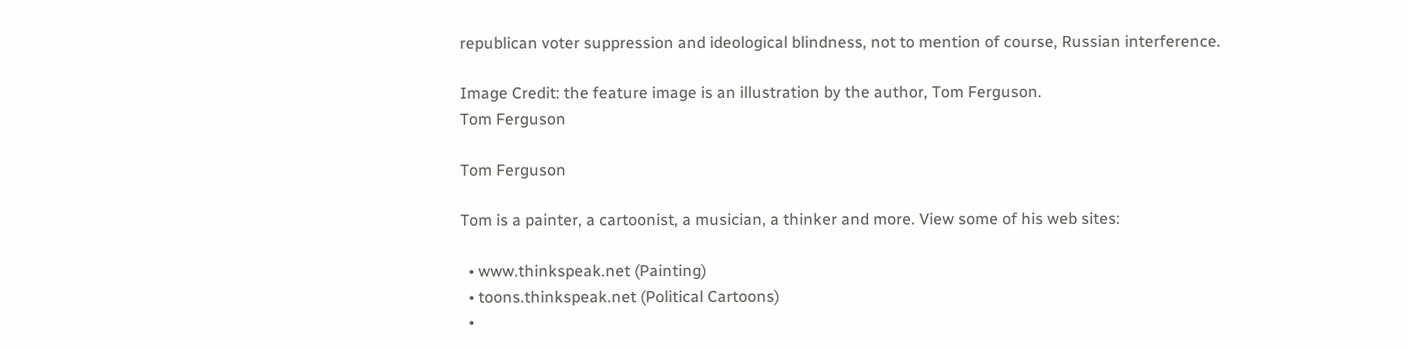republican voter suppression and ideological blindness, not to mention of course, Russian interference.

Image Credit: the feature image is an illustration by the author, Tom Ferguson.
Tom Ferguson

Tom Ferguson

Tom is a painter, a cartoonist, a musician, a thinker and more. View some of his web sites:

  • www.thinkspeak.net (Painting)
  • toons.thinkspeak.net (Political Cartoons)
  •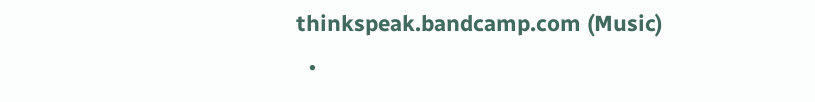thinkspeak.bandcamp.com (Music)
  •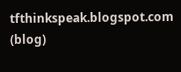tfthinkspeak.blogspot.com (blog)